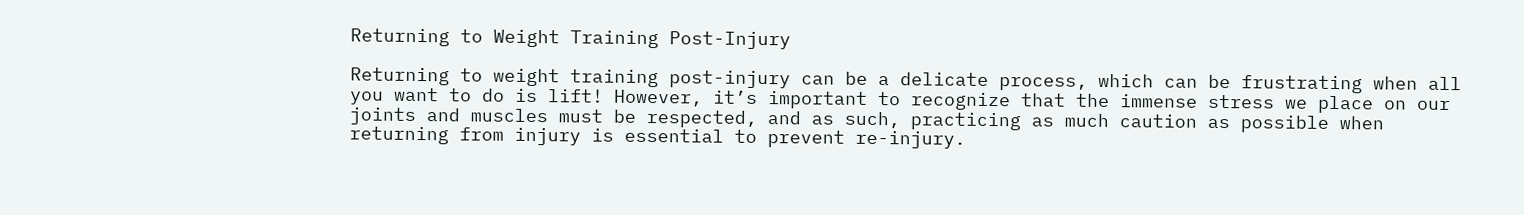Returning to Weight Training Post-Injury

Returning to weight training post-injury can be a delicate process, which can be frustrating when all you want to do is lift! However, it’s important to recognize that the immense stress we place on our joints and muscles must be respected, and as such, practicing as much caution as possible when returning from injury is essential to prevent re-injury.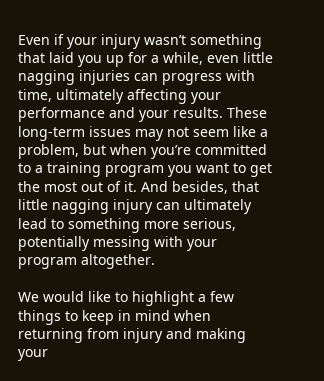Even if your injury wasn’t something that laid you up for a while, even little nagging injuries can progress with time, ultimately affecting your performance and your results. These long-term issues may not seem like a problem, but when you’re committed to a training program you want to get the most out of it. And besides, that little nagging injury can ultimately lead to something more serious, potentially messing with your program altogether.

We would like to highlight a few things to keep in mind when returning from injury and making your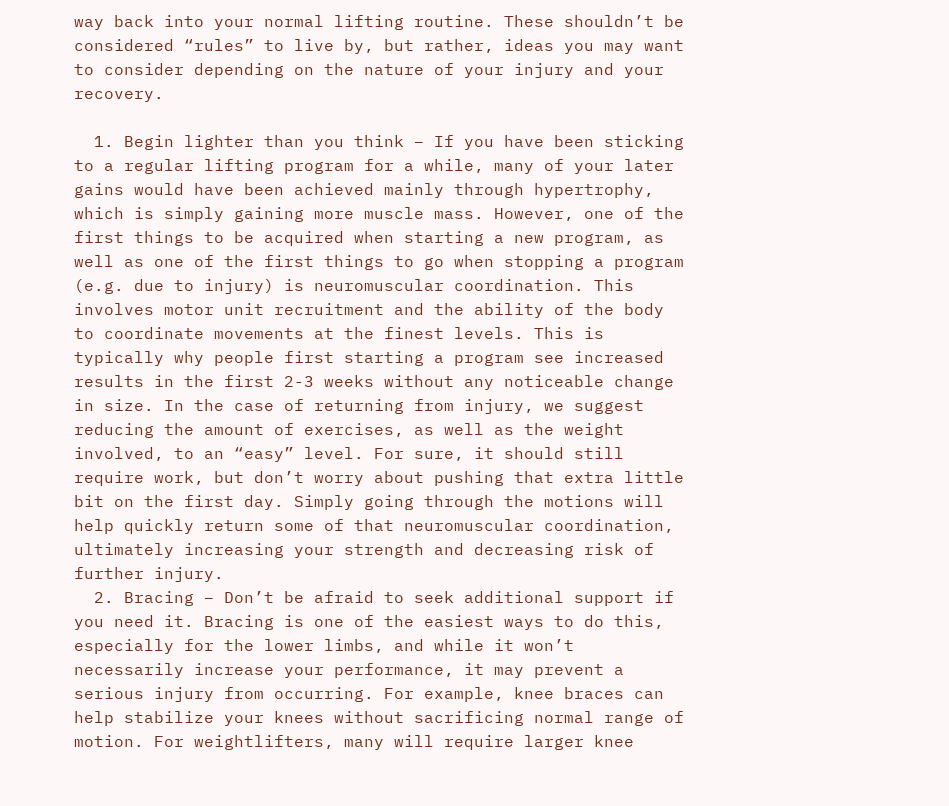way back into your normal lifting routine. These shouldn’t be considered “rules” to live by, but rather, ideas you may want to consider depending on the nature of your injury and your recovery.

  1. Begin lighter than you think – If you have been sticking to a regular lifting program for a while, many of your later gains would have been achieved mainly through hypertrophy, which is simply gaining more muscle mass. However, one of the first things to be acquired when starting a new program, as well as one of the first things to go when stopping a program (e.g. due to injury) is neuromuscular coordination. This involves motor unit recruitment and the ability of the body to coordinate movements at the finest levels. This is typically why people first starting a program see increased results in the first 2-3 weeks without any noticeable change in size. In the case of returning from injury, we suggest reducing the amount of exercises, as well as the weight involved, to an “easy” level. For sure, it should still require work, but don’t worry about pushing that extra little bit on the first day. Simply going through the motions will help quickly return some of that neuromuscular coordination, ultimately increasing your strength and decreasing risk of further injury.
  2. Bracing – Don’t be afraid to seek additional support if you need it. Bracing is one of the easiest ways to do this, especially for the lower limbs, and while it won’t necessarily increase your performance, it may prevent a serious injury from occurring. For example, knee braces can help stabilize your knees without sacrificing normal range of motion. For weightlifters, many will require larger knee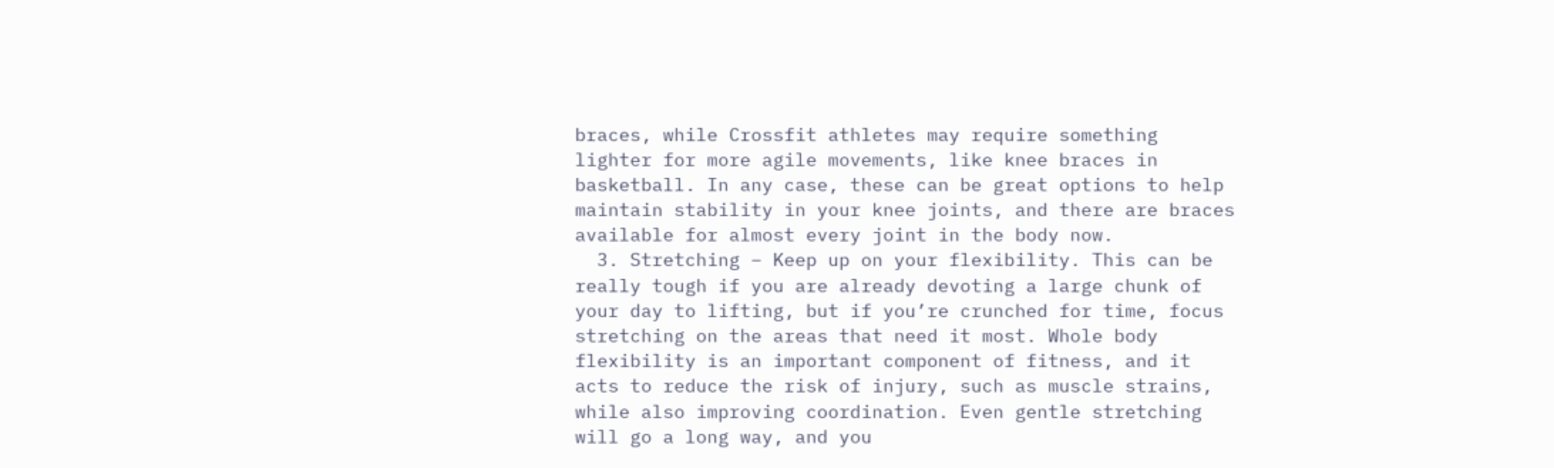braces, while Crossfit athletes may require something lighter for more agile movements, like knee braces in basketball. In any case, these can be great options to help maintain stability in your knee joints, and there are braces available for almost every joint in the body now.
  3. Stretching – Keep up on your flexibility. This can be really tough if you are already devoting a large chunk of your day to lifting, but if you’re crunched for time, focus stretching on the areas that need it most. Whole body flexibility is an important component of fitness, and it acts to reduce the risk of injury, such as muscle strains, while also improving coordination. Even gentle stretching will go a long way, and you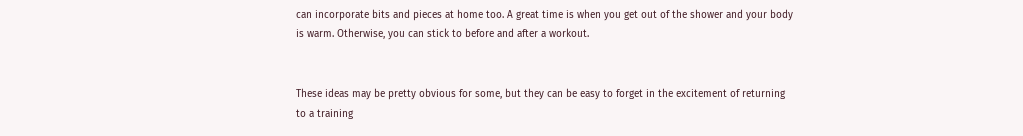can incorporate bits and pieces at home too. A great time is when you get out of the shower and your body is warm. Otherwise, you can stick to before and after a workout.


These ideas may be pretty obvious for some, but they can be easy to forget in the excitement of returning to a training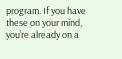program. If you have these on your mind, you’re already on a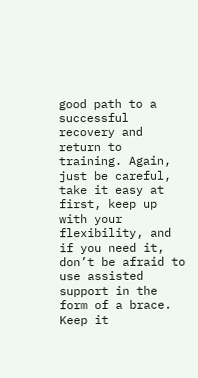good path to a successful recovery and return to training. Again, just be careful, take it easy at first, keep up with your flexibility, and if you need it, don’t be afraid to use assisted support in the form of a brace. Keep it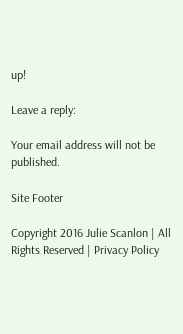up!

Leave a reply:

Your email address will not be published.

Site Footer

Copyright 2016 Julie Scanlon | All Rights Reserved | Privacy Policy